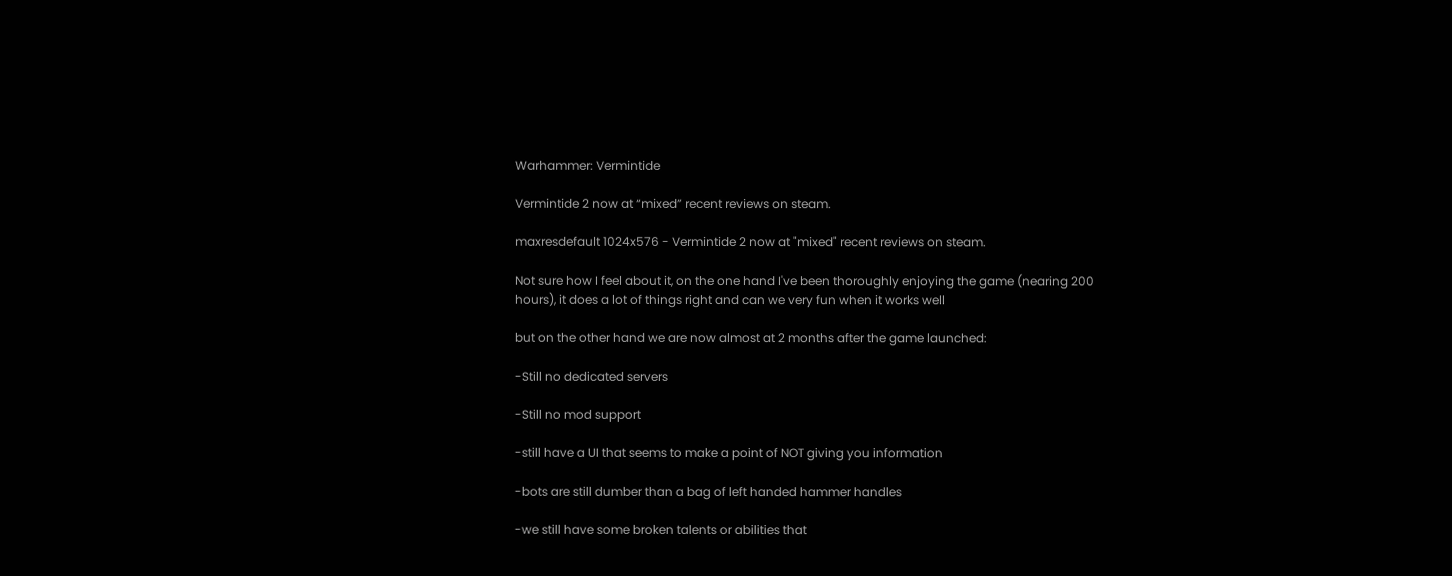Warhammer: Vermintide

Vermintide 2 now at “mixed” recent reviews on steam.

maxresdefault 1024x576 - Vermintide 2 now at "mixed" recent reviews on steam.

Not sure how I feel about it, on the one hand I've been thoroughly enjoying the game (nearing 200 hours), it does a lot of things right and can we very fun when it works well

but on the other hand we are now almost at 2 months after the game launched:

-Still no dedicated servers

-Still no mod support

-still have a UI that seems to make a point of NOT giving you information

-bots are still dumber than a bag of left handed hammer handles

-we still have some broken talents or abilities that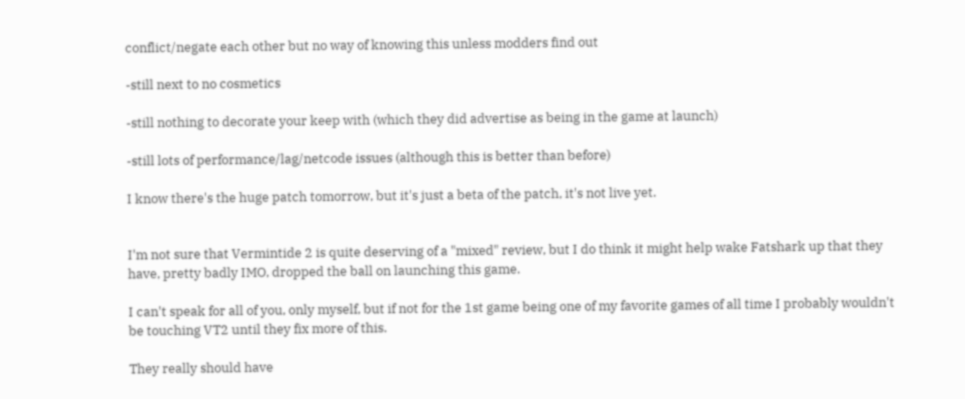conflict/negate each other but no way of knowing this unless modders find out

-still next to no cosmetics

-still nothing to decorate your keep with (which they did advertise as being in the game at launch)

-still lots of performance/lag/netcode issues (although this is better than before)

I know there's the huge patch tomorrow, but it's just a beta of the patch, it's not live yet.


I'm not sure that Vermintide 2 is quite deserving of a "mixed" review, but I do think it might help wake Fatshark up that they have, pretty badly IMO, dropped the ball on launching this game.

I can't speak for all of you, only myself, but if not for the 1st game being one of my favorite games of all time I probably wouldn't be touching VT2 until they fix more of this.

They really should have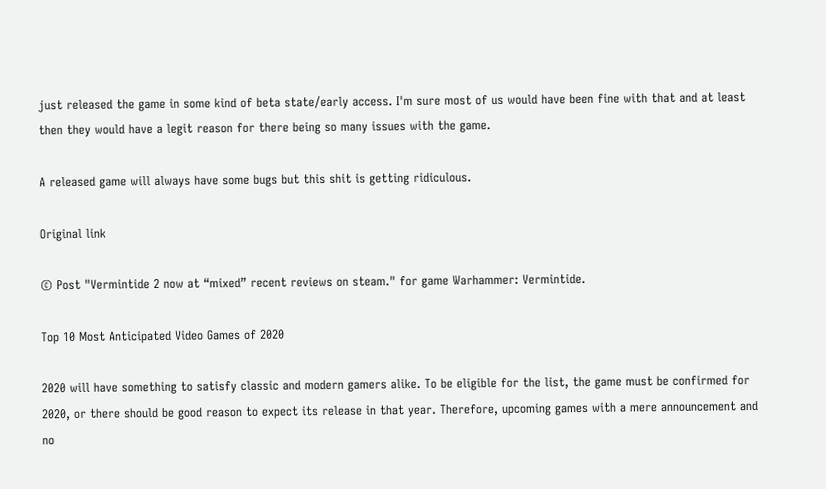just released the game in some kind of beta state/early access. I'm sure most of us would have been fine with that and at least then they would have a legit reason for there being so many issues with the game.

A released game will always have some bugs but this shit is getting ridiculous.

Original link

© Post "Vermintide 2 now at “mixed” recent reviews on steam." for game Warhammer: Vermintide.

Top 10 Most Anticipated Video Games of 2020

2020 will have something to satisfy classic and modern gamers alike. To be eligible for the list, the game must be confirmed for 2020, or there should be good reason to expect its release in that year. Therefore, upcoming games with a mere announcement and no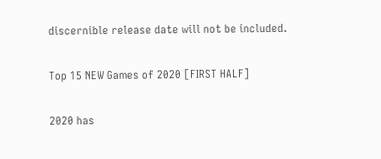discernible release date will not be included.

Top 15 NEW Games of 2020 [FIRST HALF]

2020 has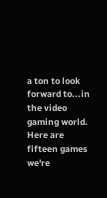a ton to look forward to...in the video gaming world. Here are fifteen games we're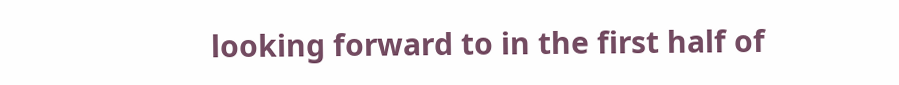looking forward to in the first half of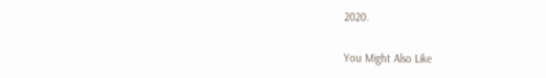2020.

You Might Also Like